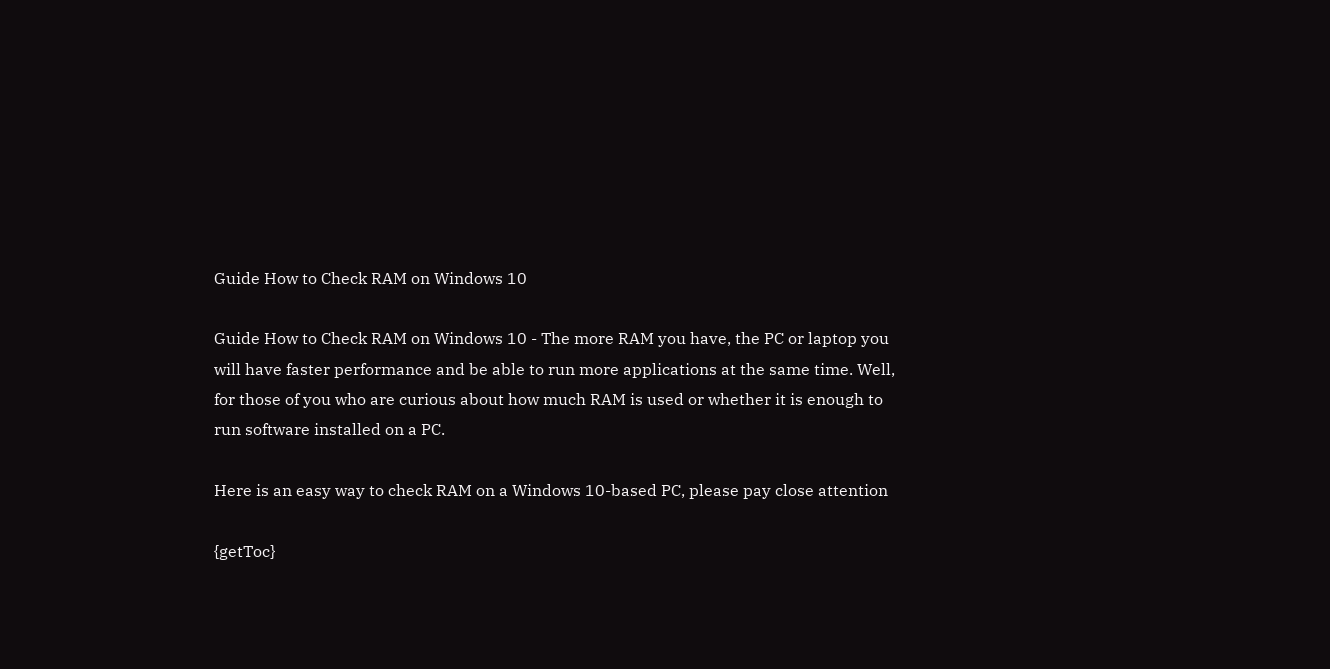Guide How to Check RAM on Windows 10

Guide How to Check RAM on Windows 10 - The more RAM you have, the PC or laptop you will have faster performance and be able to run more applications at the same time. Well, for those of you who are curious about how much RAM is used or whether it is enough to run software installed on a PC.

Here is an easy way to check RAM on a Windows 10-based PC, please pay close attention

{getToc}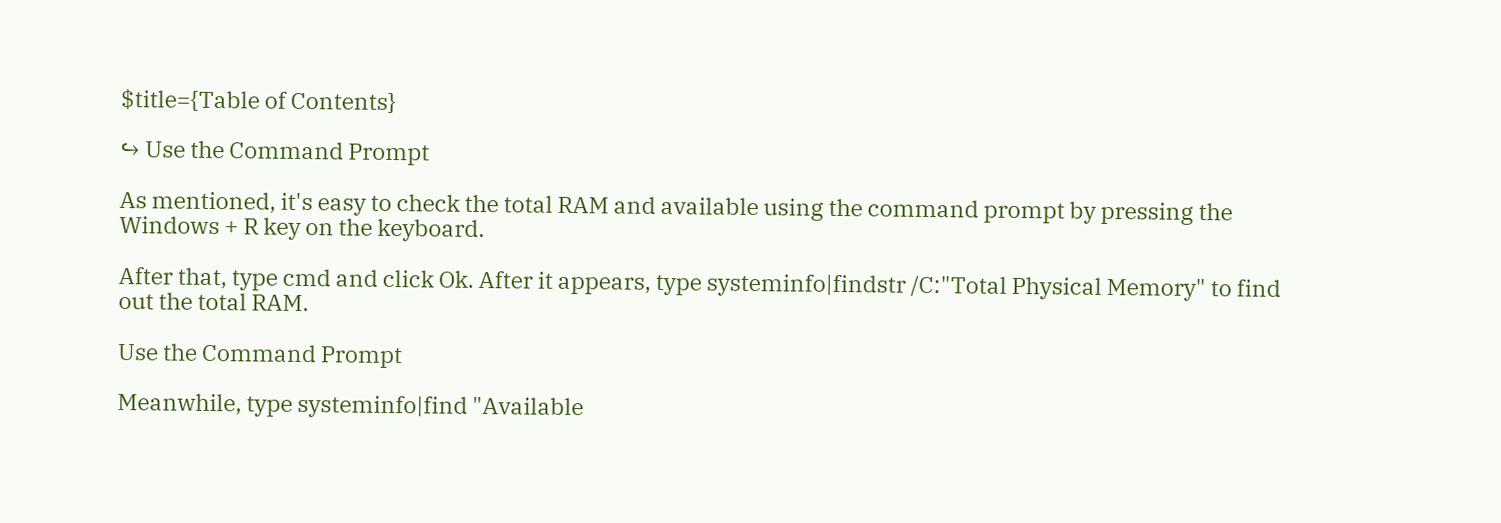$title={Table of Contents}

↪ Use the Command Prompt

As mentioned, it's easy to check the total RAM and available using the command prompt by pressing the Windows + R key on the keyboard.

After that, type cmd and click Ok. After it appears, type systeminfo|findstr /C:"Total Physical Memory" to find out the total RAM.

Use the Command Prompt

Meanwhile, type systeminfo|find "Available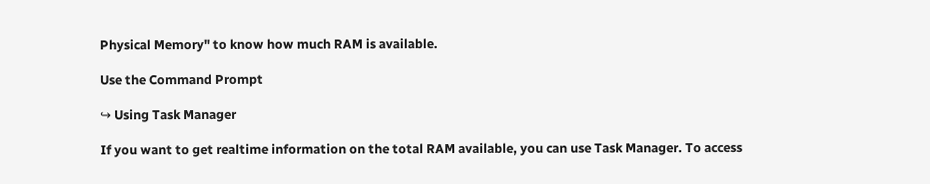Physical Memory" to know how much RAM is available.

Use the Command Prompt

↪ Using Task Manager

If you want to get realtime information on the total RAM available, you can use Task Manager. To access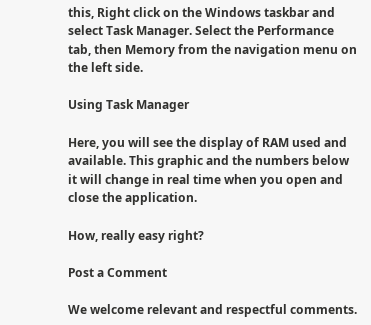this, Right click on the Windows taskbar and select Task Manager. Select the Performance tab, then Memory from the navigation menu on the left side.

Using Task Manager

Here, you will see the display of RAM used and available. This graphic and the numbers below it will change in real time when you open and close the application.

How, really easy right?

Post a Comment

We welcome relevant and respectful comments.